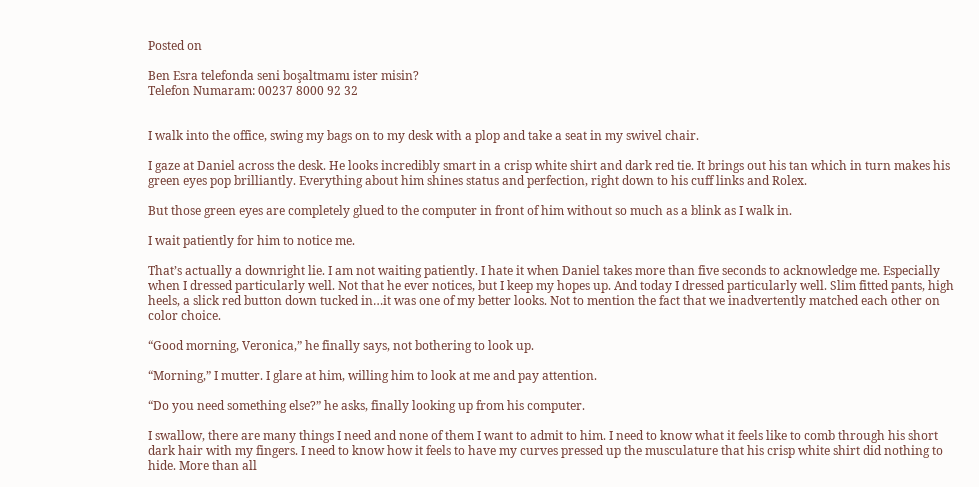Posted on

Ben Esra telefonda seni boşaltmamı ister misin?
Telefon Numaram: 00237 8000 92 32


I walk into the office, swing my bags on to my desk with a plop and take a seat in my swivel chair.

I gaze at Daniel across the desk. He looks incredibly smart in a crisp white shirt and dark red tie. It brings out his tan which in turn makes his green eyes pop brilliantly. Everything about him shines status and perfection, right down to his cuff links and Rolex.

But those green eyes are completely glued to the computer in front of him without so much as a blink as I walk in.

I wait patiently for him to notice me.

That’s actually a downright lie. I am not waiting patiently. I hate it when Daniel takes more than five seconds to acknowledge me. Especially when I dressed particularly well. Not that he ever notices, but I keep my hopes up. And today I dressed particularly well. Slim fitted pants, high heels, a slick red button down tucked in…it was one of my better looks. Not to mention the fact that we inadvertently matched each other on color choice.

“Good morning, Veronica,” he finally says, not bothering to look up.

“Morning,” I mutter. I glare at him, willing him to look at me and pay attention.

“Do you need something else?” he asks, finally looking up from his computer.

I swallow, there are many things I need and none of them I want to admit to him. I need to know what it feels like to comb through his short dark hair with my fingers. I need to know how it feels to have my curves pressed up the musculature that his crisp white shirt did nothing to hide. More than all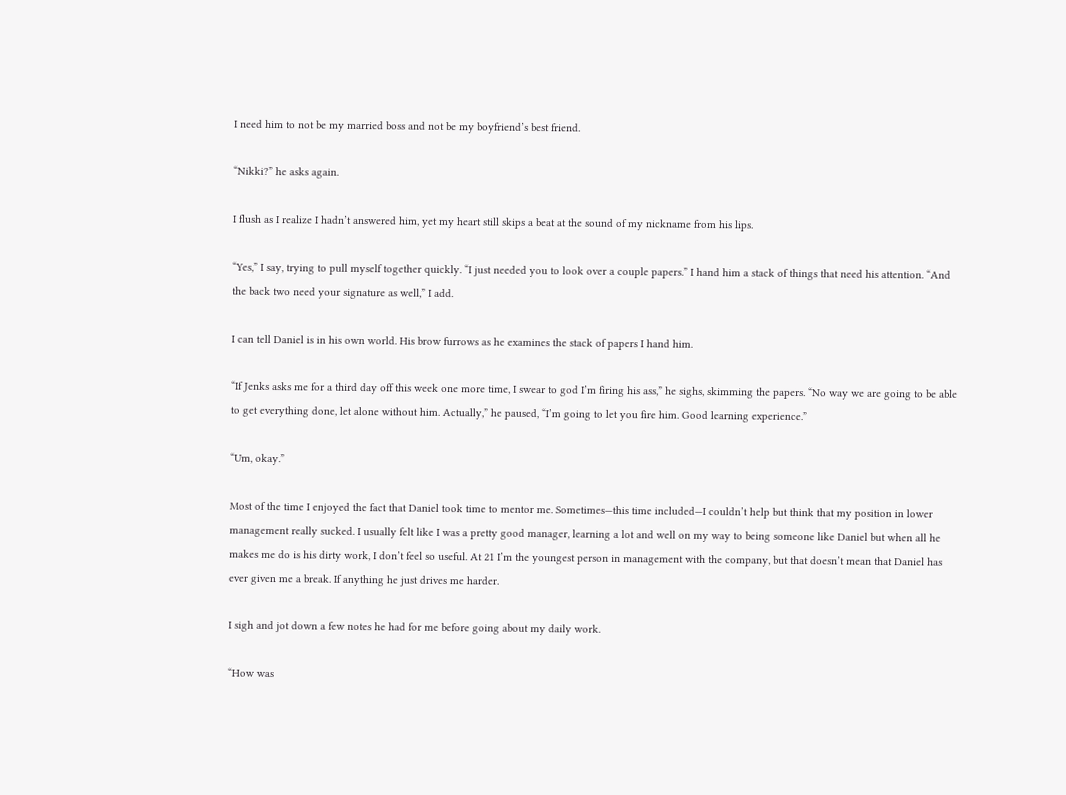I need him to not be my married boss and not be my boyfriend’s best friend.

“Nikki?” he asks again.

I flush as I realize I hadn’t answered him, yet my heart still skips a beat at the sound of my nickname from his lips.

“Yes,” I say, trying to pull myself together quickly. “I just needed you to look over a couple papers.” I hand him a stack of things that need his attention. “And the back two need your signature as well,” I add.

I can tell Daniel is in his own world. His brow furrows as he examines the stack of papers I hand him.

“If Jenks asks me for a third day off this week one more time, I swear to god I’m firing his ass,” he sighs, skimming the papers. “No way we are going to be able to get everything done, let alone without him. Actually,” he paused, “I’m going to let you fire him. Good learning experience.”

“Um, okay.”

Most of the time I enjoyed the fact that Daniel took time to mentor me. Sometimes—this time included—I couldn’t help but think that my position in lower management really sucked. I usually felt like I was a pretty good manager, learning a lot and well on my way to being someone like Daniel but when all he makes me do is his dirty work, I don’t feel so useful. At 21 I’m the youngest person in management with the company, but that doesn’t mean that Daniel has ever given me a break. If anything he just drives me harder.

I sigh and jot down a few notes he had for me before going about my daily work.

“How was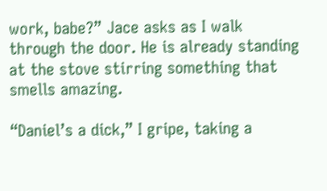work, babe?” Jace asks as I walk through the door. He is already standing at the stove stirring something that smells amazing.

“Daniel’s a dick,” I gripe, taking a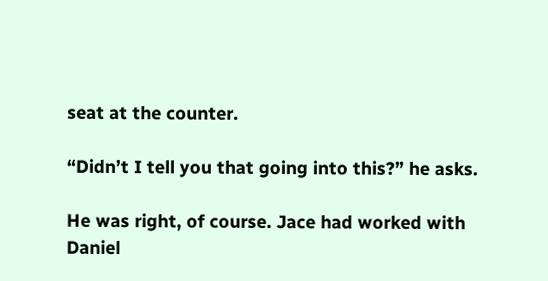seat at the counter.

“Didn’t I tell you that going into this?” he asks.

He was right, of course. Jace had worked with Daniel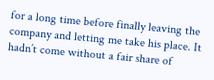for a long time before finally leaving the company and letting me take his place. It hadn’t come without a fair share of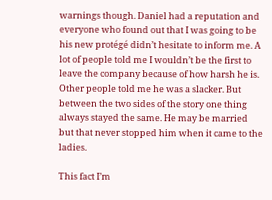warnings though. Daniel had a reputation and everyone who found out that I was going to be his new protégé didn’t hesitate to inform me. A lot of people told me I wouldn’t be the first to leave the company because of how harsh he is. Other people told me he was a slacker. But between the two sides of the story one thing always stayed the same. He may be married but that never stopped him when it came to the ladies.

This fact I’m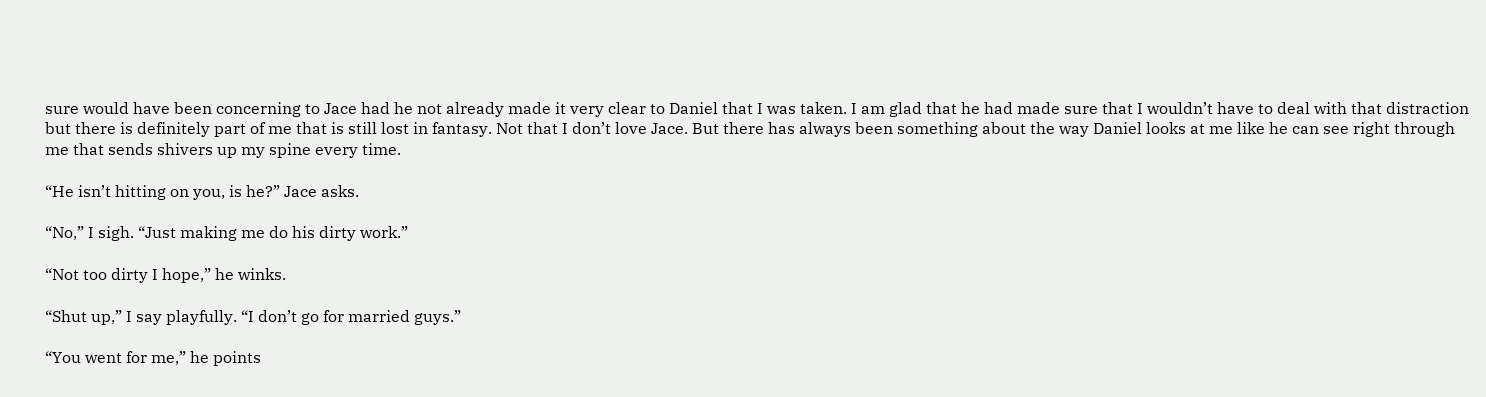sure would have been concerning to Jace had he not already made it very clear to Daniel that I was taken. I am glad that he had made sure that I wouldn’t have to deal with that distraction but there is definitely part of me that is still lost in fantasy. Not that I don’t love Jace. But there has always been something about the way Daniel looks at me like he can see right through me that sends shivers up my spine every time.

“He isn’t hitting on you, is he?” Jace asks.

“No,” I sigh. “Just making me do his dirty work.”

“Not too dirty I hope,” he winks.

“Shut up,” I say playfully. “I don’t go for married guys.”

“You went for me,” he points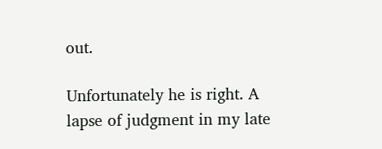out.

Unfortunately he is right. A lapse of judgment in my late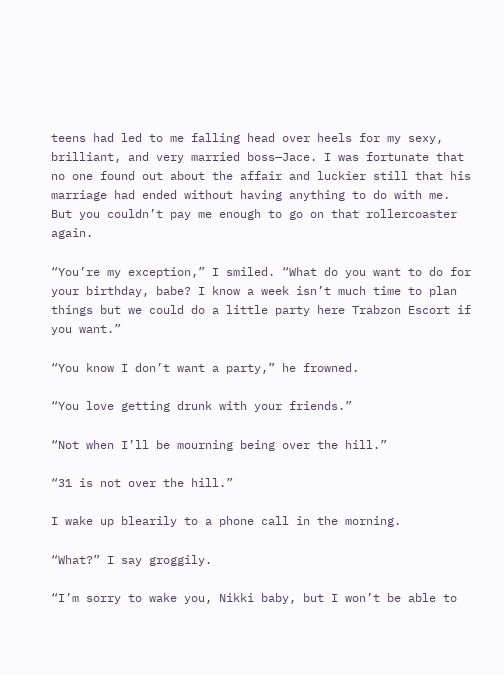teens had led to me falling head over heels for my sexy, brilliant, and very married boss—Jace. I was fortunate that no one found out about the affair and luckier still that his marriage had ended without having anything to do with me. But you couldn’t pay me enough to go on that rollercoaster again.

“You’re my exception,” I smiled. “What do you want to do for your birthday, babe? I know a week isn’t much time to plan things but we could do a little party here Trabzon Escort if you want.”

“You know I don’t want a party,” he frowned.

“You love getting drunk with your friends.”

“Not when I’ll be mourning being over the hill.”

“31 is not over the hill.”

I wake up blearily to a phone call in the morning.

“What?” I say groggily.

“I’m sorry to wake you, Nikki baby, but I won’t be able to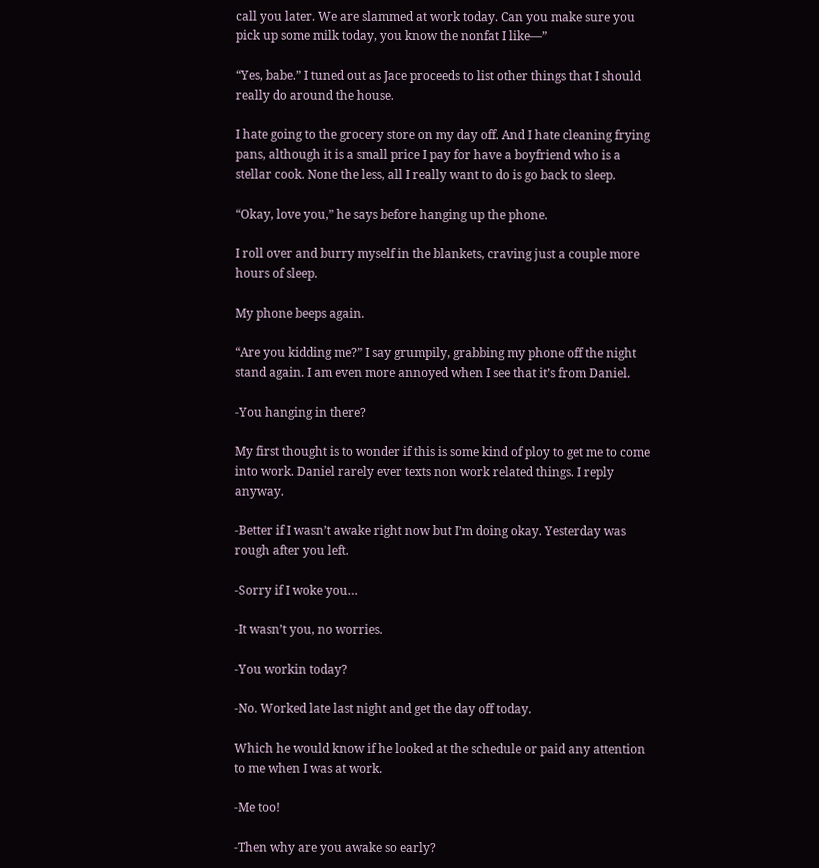call you later. We are slammed at work today. Can you make sure you pick up some milk today, you know the nonfat I like—”

“Yes, babe.” I tuned out as Jace proceeds to list other things that I should really do around the house.

I hate going to the grocery store on my day off. And I hate cleaning frying pans, although it is a small price I pay for have a boyfriend who is a stellar cook. None the less, all I really want to do is go back to sleep.

“Okay, love you,” he says before hanging up the phone.

I roll over and burry myself in the blankets, craving just a couple more hours of sleep.

My phone beeps again.

“Are you kidding me?” I say grumpily, grabbing my phone off the night stand again. I am even more annoyed when I see that it’s from Daniel.

-You hanging in there?

My first thought is to wonder if this is some kind of ploy to get me to come into work. Daniel rarely ever texts non work related things. I reply anyway.

-Better if I wasn’t awake right now but I’m doing okay. Yesterday was rough after you left.

-Sorry if I woke you…

-It wasn’t you, no worries.

-You workin today?

-No. Worked late last night and get the day off today.

Which he would know if he looked at the schedule or paid any attention to me when I was at work.

-Me too!

-Then why are you awake so early?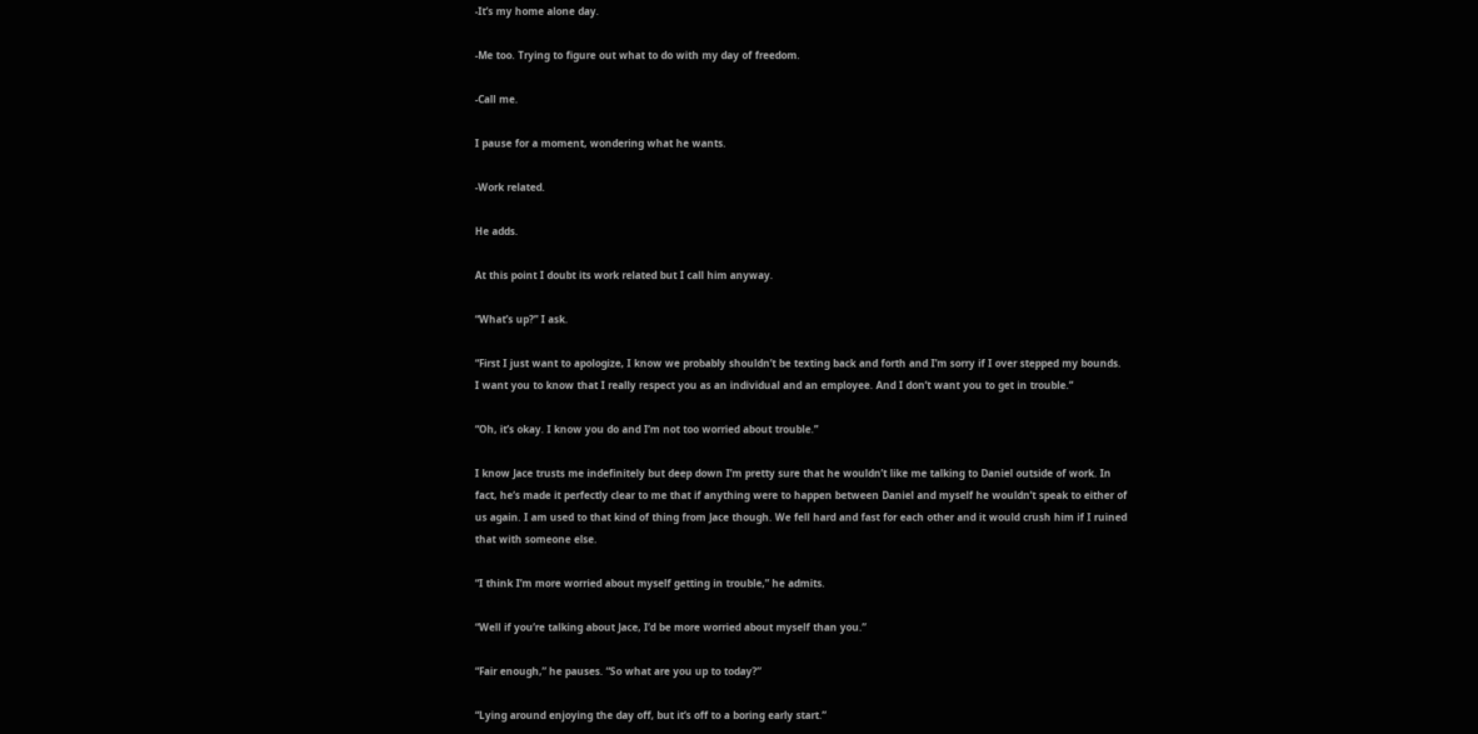-It’s my home alone day.

-Me too. Trying to figure out what to do with my day of freedom.

-Call me.

I pause for a moment, wondering what he wants.

-Work related.

He adds.

At this point I doubt its work related but I call him anyway.

“What’s up?” I ask.

“First I just want to apologize, I know we probably shouldn’t be texting back and forth and I’m sorry if I over stepped my bounds. I want you to know that I really respect you as an individual and an employee. And I don’t want you to get in trouble.”

“Oh, it’s okay. I know you do and I’m not too worried about trouble.”

I know Jace trusts me indefinitely but deep down I’m pretty sure that he wouldn’t like me talking to Daniel outside of work. In fact, he’s made it perfectly clear to me that if anything were to happen between Daniel and myself he wouldn’t speak to either of us again. I am used to that kind of thing from Jace though. We fell hard and fast for each other and it would crush him if I ruined that with someone else.

“I think I’m more worried about myself getting in trouble,” he admits.

“Well if you’re talking about Jace, I’d be more worried about myself than you.”

“Fair enough,” he pauses. “So what are you up to today?”

“Lying around enjoying the day off, but it’s off to a boring early start.”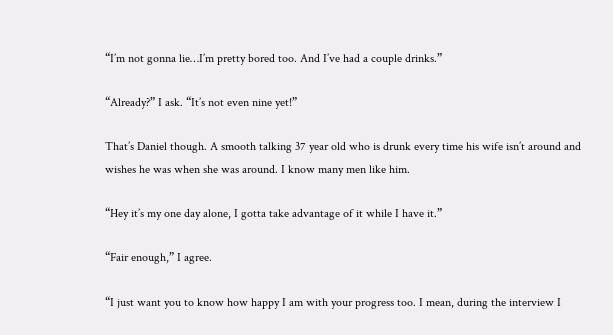“I’m not gonna lie…I’m pretty bored too. And I’ve had a couple drinks.”

“Already?” I ask. “It’s not even nine yet!”

That’s Daniel though. A smooth talking 37 year old who is drunk every time his wife isn’t around and wishes he was when she was around. I know many men like him.

“Hey it’s my one day alone, I gotta take advantage of it while I have it.”

“Fair enough,” I agree.

“I just want you to know how happy I am with your progress too. I mean, during the interview I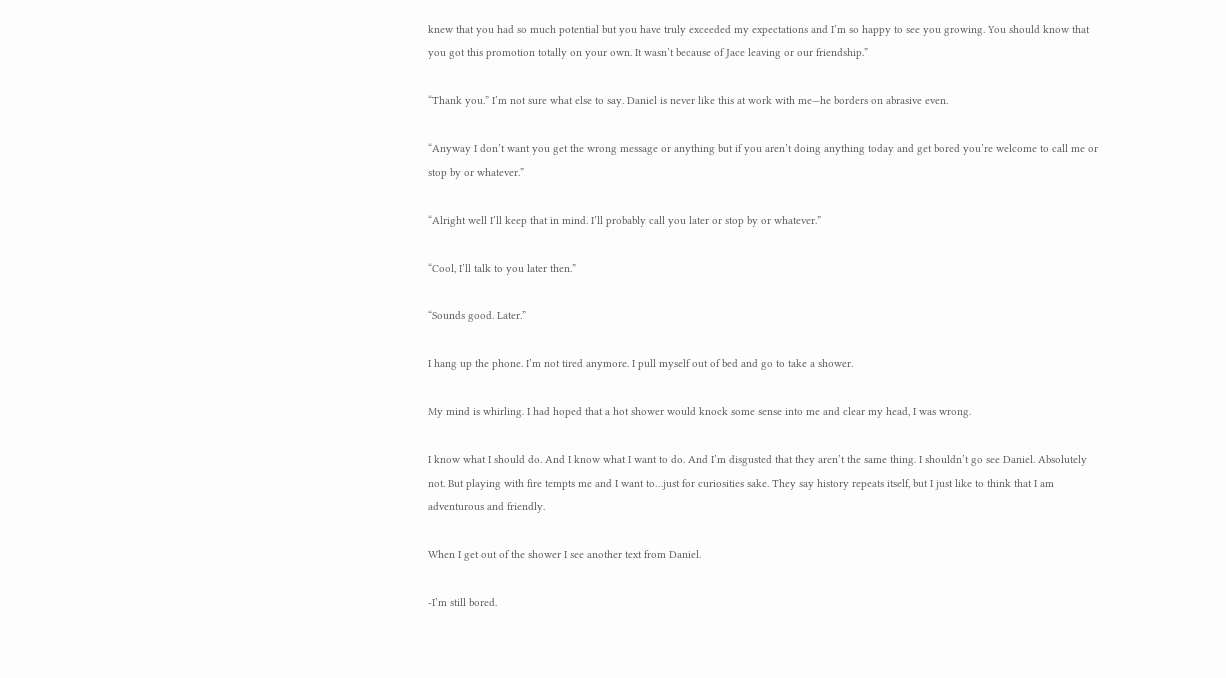knew that you had so much potential but you have truly exceeded my expectations and I’m so happy to see you growing. You should know that you got this promotion totally on your own. It wasn’t because of Jace leaving or our friendship.”

“Thank you.” I’m not sure what else to say. Daniel is never like this at work with me—he borders on abrasive even.

“Anyway I don’t want you get the wrong message or anything but if you aren’t doing anything today and get bored you’re welcome to call me or stop by or whatever.”

“Alright well I’ll keep that in mind. I’ll probably call you later or stop by or whatever.”

“Cool, I’ll talk to you later then.”

“Sounds good. Later.”

I hang up the phone. I’m not tired anymore. I pull myself out of bed and go to take a shower.

My mind is whirling. I had hoped that a hot shower would knock some sense into me and clear my head, I was wrong.

I know what I should do. And I know what I want to do. And I’m disgusted that they aren’t the same thing. I shouldn’t go see Daniel. Absolutely not. But playing with fire tempts me and I want to…just for curiosities sake. They say history repeats itself, but I just like to think that I am adventurous and friendly.

When I get out of the shower I see another text from Daniel.

-I’m still bored.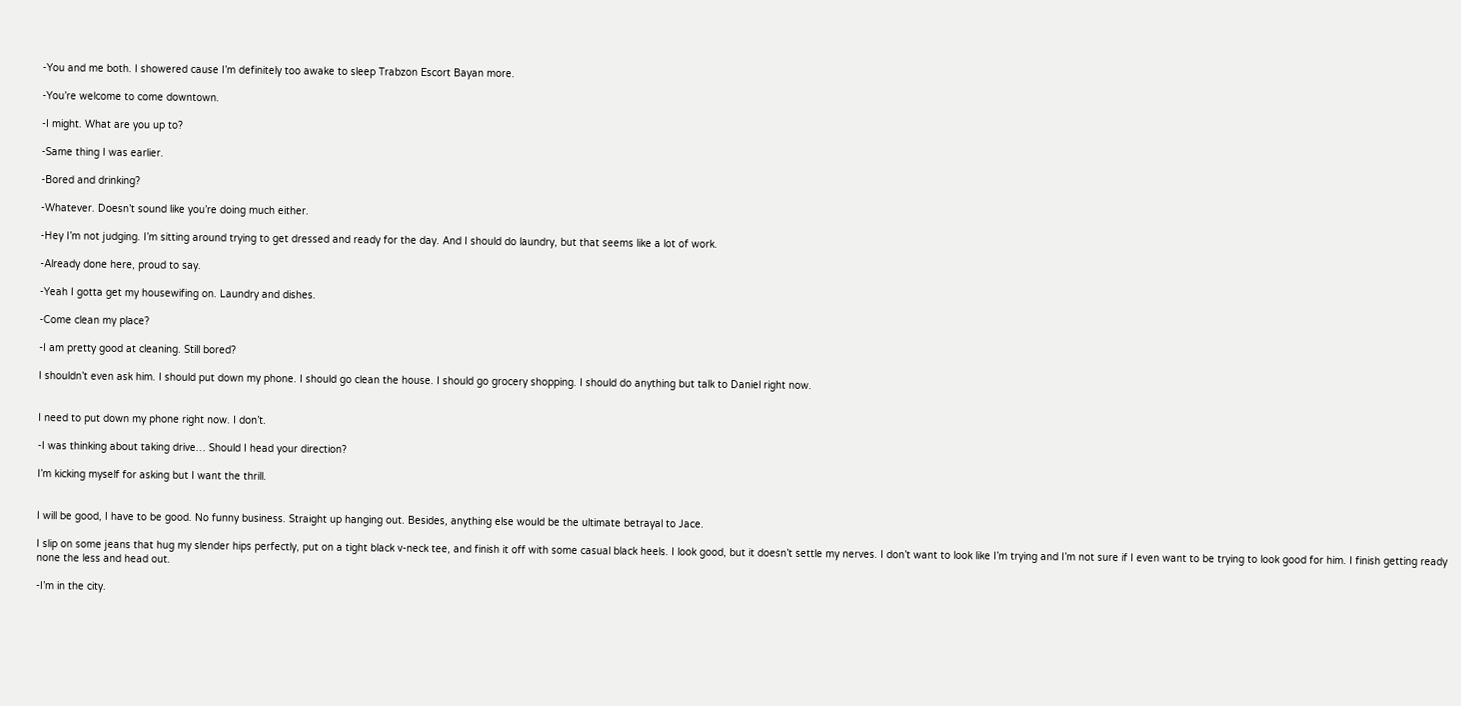-You and me both. I showered cause I’m definitely too awake to sleep Trabzon Escort Bayan more.

-You’re welcome to come downtown.

-I might. What are you up to?

-Same thing I was earlier.

-Bored and drinking?

-Whatever. Doesn’t sound like you’re doing much either.

-Hey I’m not judging. I’m sitting around trying to get dressed and ready for the day. And I should do laundry, but that seems like a lot of work.

-Already done here, proud to say.

-Yeah I gotta get my housewifing on. Laundry and dishes.

-Come clean my place?

-I am pretty good at cleaning. Still bored?

I shouldn’t even ask him. I should put down my phone. I should go clean the house. I should go grocery shopping. I should do anything but talk to Daniel right now.


I need to put down my phone right now. I don’t.

-I was thinking about taking drive… Should I head your direction?

I’m kicking myself for asking but I want the thrill.


I will be good, I have to be good. No funny business. Straight up hanging out. Besides, anything else would be the ultimate betrayal to Jace.

I slip on some jeans that hug my slender hips perfectly, put on a tight black v-neck tee, and finish it off with some casual black heels. I look good, but it doesn’t settle my nerves. I don’t want to look like I’m trying and I’m not sure if I even want to be trying to look good for him. I finish getting ready none the less and head out.

-I’m in the city.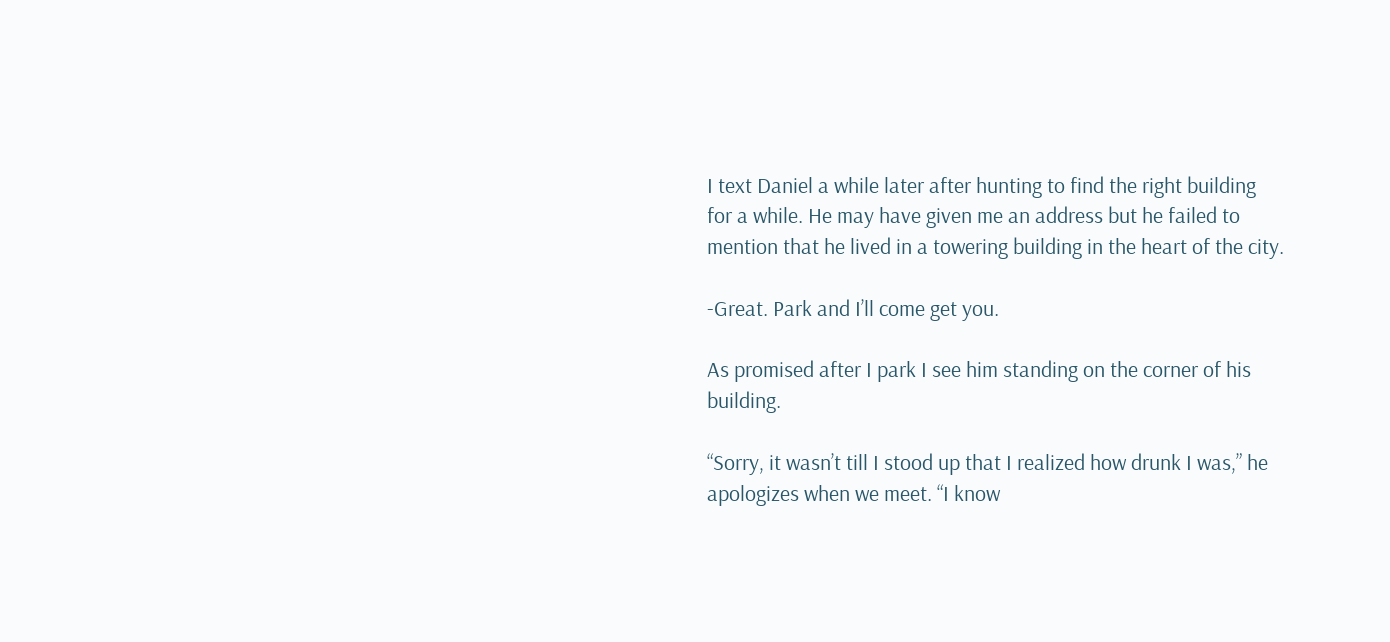I text Daniel a while later after hunting to find the right building for a while. He may have given me an address but he failed to mention that he lived in a towering building in the heart of the city.

-Great. Park and I’ll come get you.

As promised after I park I see him standing on the corner of his building.

“Sorry, it wasn’t till I stood up that I realized how drunk I was,” he apologizes when we meet. “I know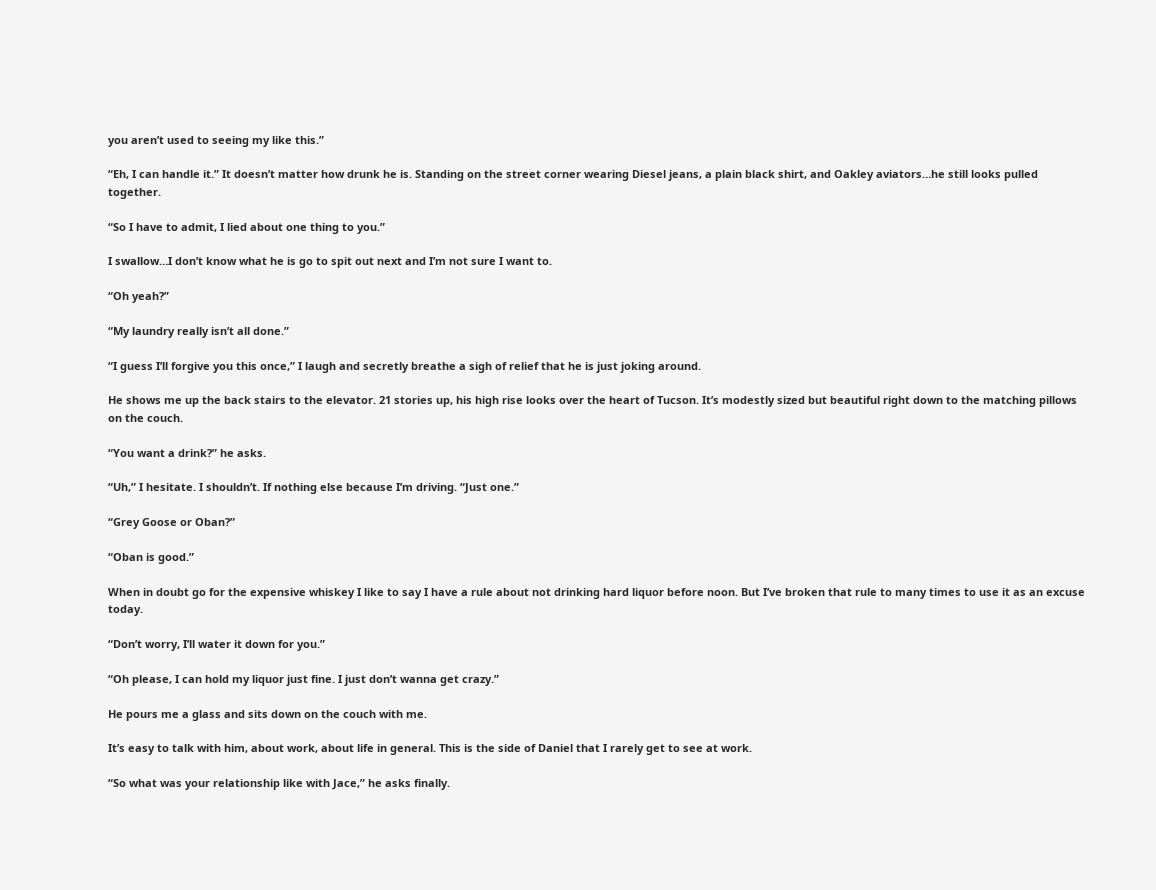you aren’t used to seeing my like this.”

“Eh, I can handle it.” It doesn’t matter how drunk he is. Standing on the street corner wearing Diesel jeans, a plain black shirt, and Oakley aviators…he still looks pulled together.

“So I have to admit, I lied about one thing to you.”

I swallow…I don’t know what he is go to spit out next and I’m not sure I want to.

“Oh yeah?”

“My laundry really isn’t all done.”

“I guess I’ll forgive you this once,” I laugh and secretly breathe a sigh of relief that he is just joking around.

He shows me up the back stairs to the elevator. 21 stories up, his high rise looks over the heart of Tucson. It’s modestly sized but beautiful right down to the matching pillows on the couch.

“You want a drink?” he asks.

“Uh,” I hesitate. I shouldn’t. If nothing else because I’m driving. “Just one.”

“Grey Goose or Oban?”

“Oban is good.”

When in doubt go for the expensive whiskey I like to say I have a rule about not drinking hard liquor before noon. But I’ve broken that rule to many times to use it as an excuse today.

“Don’t worry, I’ll water it down for you.”

“Oh please, I can hold my liquor just fine. I just don’t wanna get crazy.”

He pours me a glass and sits down on the couch with me.

It’s easy to talk with him, about work, about life in general. This is the side of Daniel that I rarely get to see at work.

“So what was your relationship like with Jace,” he asks finally.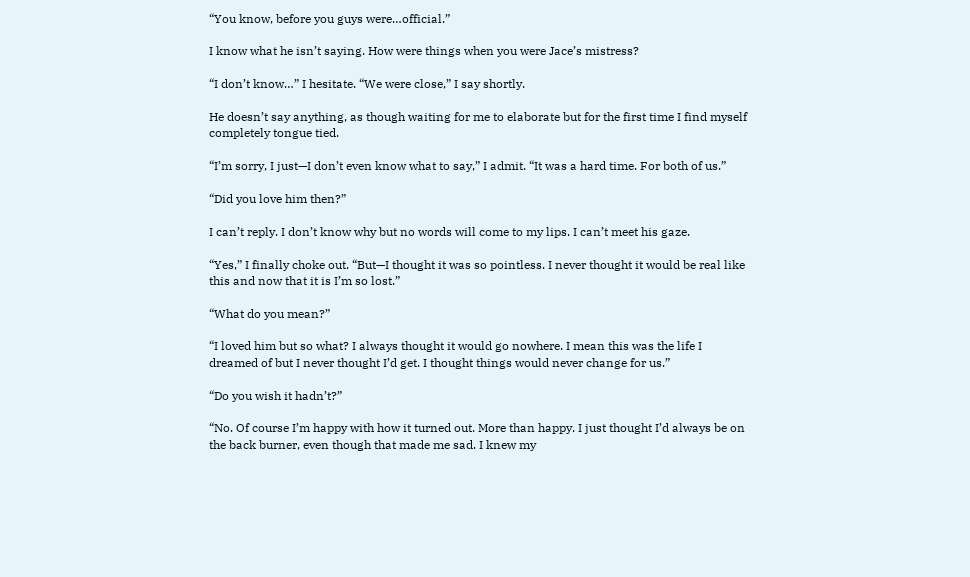“You know, before you guys were…official.”

I know what he isn’t saying. How were things when you were Jace’s mistress?

“I don’t know…” I hesitate. “We were close,” I say shortly.

He doesn’t say anything, as though waiting for me to elaborate but for the first time I find myself completely tongue tied.

“I’m sorry, I just—I don’t even know what to say,” I admit. “It was a hard time. For both of us.”

“Did you love him then?”

I can’t reply. I don’t know why but no words will come to my lips. I can’t meet his gaze.

“Yes,” I finally choke out. “But—I thought it was so pointless. I never thought it would be real like this and now that it is I’m so lost.”

“What do you mean?”

“I loved him but so what? I always thought it would go nowhere. I mean this was the life I dreamed of but I never thought I’d get. I thought things would never change for us.”

“Do you wish it hadn’t?”

“No. Of course I’m happy with how it turned out. More than happy. I just thought I’d always be on the back burner, even though that made me sad. I knew my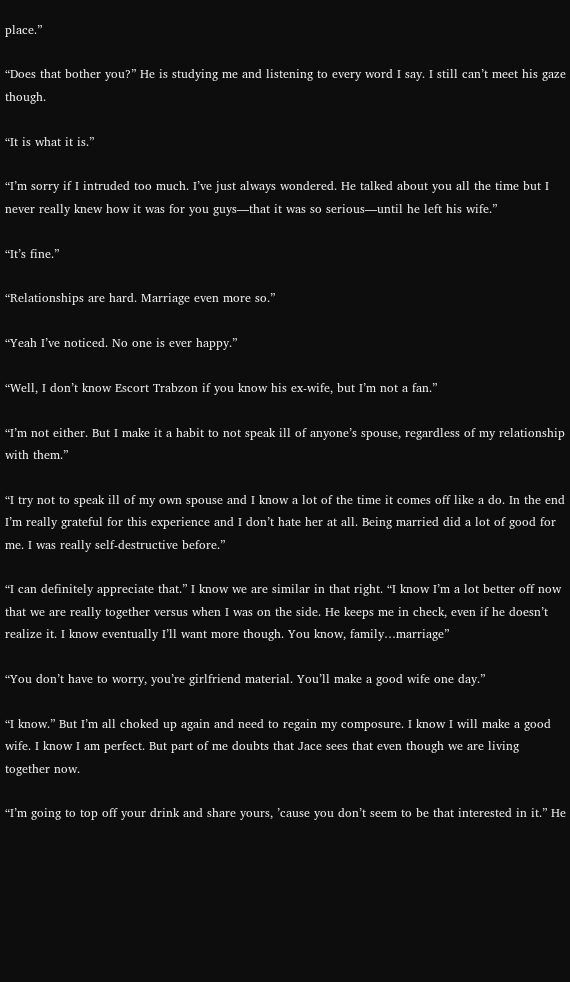place.”

“Does that bother you?” He is studying me and listening to every word I say. I still can’t meet his gaze though.

“It is what it is.”

“I’m sorry if I intruded too much. I’ve just always wondered. He talked about you all the time but I never really knew how it was for you guys—that it was so serious—until he left his wife.”

“It’s fine.”

“Relationships are hard. Marriage even more so.”

“Yeah I’ve noticed. No one is ever happy.”

“Well, I don’t know Escort Trabzon if you know his ex-wife, but I’m not a fan.”

“I’m not either. But I make it a habit to not speak ill of anyone’s spouse, regardless of my relationship with them.”

“I try not to speak ill of my own spouse and I know a lot of the time it comes off like a do. In the end I’m really grateful for this experience and I don’t hate her at all. Being married did a lot of good for me. I was really self-destructive before.”

“I can definitely appreciate that.” I know we are similar in that right. “I know I’m a lot better off now that we are really together versus when I was on the side. He keeps me in check, even if he doesn’t realize it. I know eventually I’ll want more though. You know, family…marriage”

“You don’t have to worry, you’re girlfriend material. You’ll make a good wife one day.”

“I know.” But I’m all choked up again and need to regain my composure. I know I will make a good wife. I know I am perfect. But part of me doubts that Jace sees that even though we are living together now.

“I’m going to top off your drink and share yours, ’cause you don’t seem to be that interested in it.” He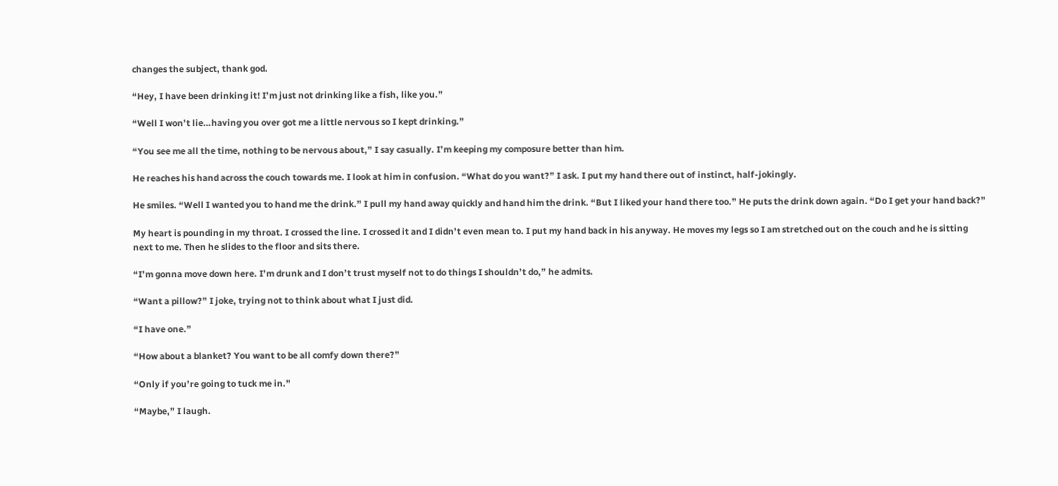changes the subject, thank god.

“Hey, I have been drinking it! I’m just not drinking like a fish, like you.”

“Well I won’t lie…having you over got me a little nervous so I kept drinking.”

“You see me all the time, nothing to be nervous about,” I say casually. I’m keeping my composure better than him.

He reaches his hand across the couch towards me. I look at him in confusion. “What do you want?” I ask. I put my hand there out of instinct, half-jokingly.

He smiles. “Well I wanted you to hand me the drink.” I pull my hand away quickly and hand him the drink. “But I liked your hand there too.” He puts the drink down again. “Do I get your hand back?”

My heart is pounding in my throat. I crossed the line. I crossed it and I didn’t even mean to. I put my hand back in his anyway. He moves my legs so I am stretched out on the couch and he is sitting next to me. Then he slides to the floor and sits there.

“I’m gonna move down here. I’m drunk and I don’t trust myself not to do things I shouldn’t do,” he admits.

“Want a pillow?” I joke, trying not to think about what I just did.

“I have one.”

“How about a blanket? You want to be all comfy down there?”

“Only if you’re going to tuck me in.”

“Maybe,” I laugh.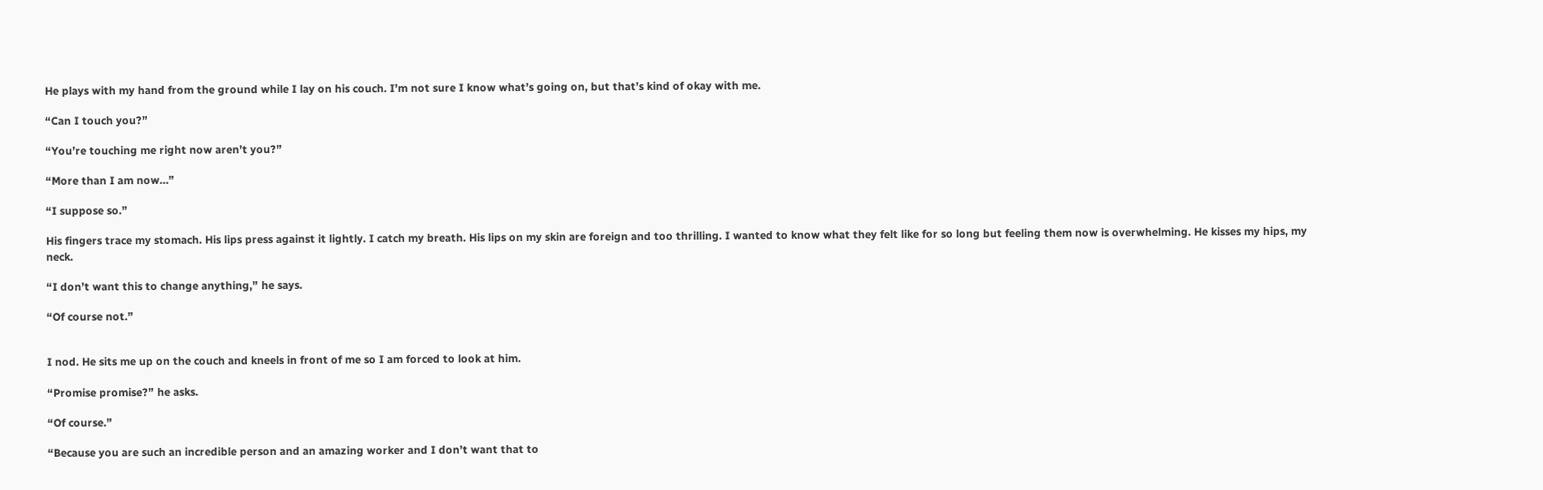He plays with my hand from the ground while I lay on his couch. I’m not sure I know what’s going on, but that’s kind of okay with me.

“Can I touch you?”

“You’re touching me right now aren’t you?”

“More than I am now…”

“I suppose so.”

His fingers trace my stomach. His lips press against it lightly. I catch my breath. His lips on my skin are foreign and too thrilling. I wanted to know what they felt like for so long but feeling them now is overwhelming. He kisses my hips, my neck.

“I don’t want this to change anything,” he says.

“Of course not.”


I nod. He sits me up on the couch and kneels in front of me so I am forced to look at him.

“Promise promise?” he asks.

“Of course.”

“Because you are such an incredible person and an amazing worker and I don’t want that to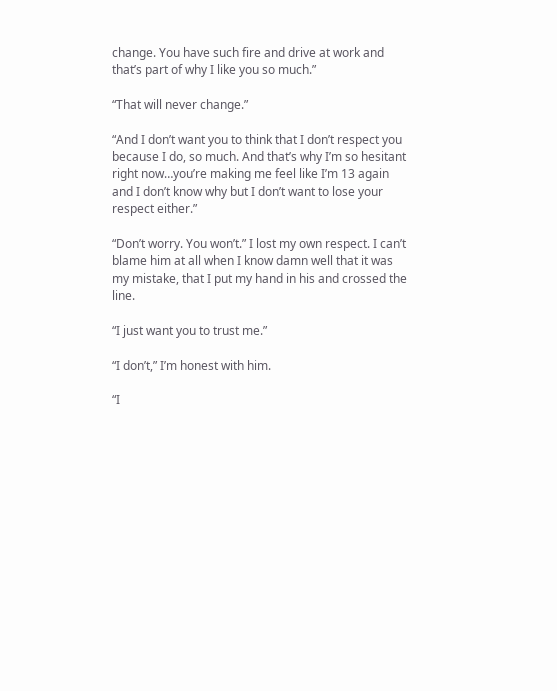change. You have such fire and drive at work and that’s part of why I like you so much.”

“That will never change.”

“And I don’t want you to think that I don’t respect you because I do, so much. And that’s why I’m so hesitant right now…you’re making me feel like I’m 13 again and I don’t know why but I don’t want to lose your respect either.”

“Don’t worry. You won’t.” I lost my own respect. I can’t blame him at all when I know damn well that it was my mistake, that I put my hand in his and crossed the line.

“I just want you to trust me.”

“I don’t,” I’m honest with him.

“I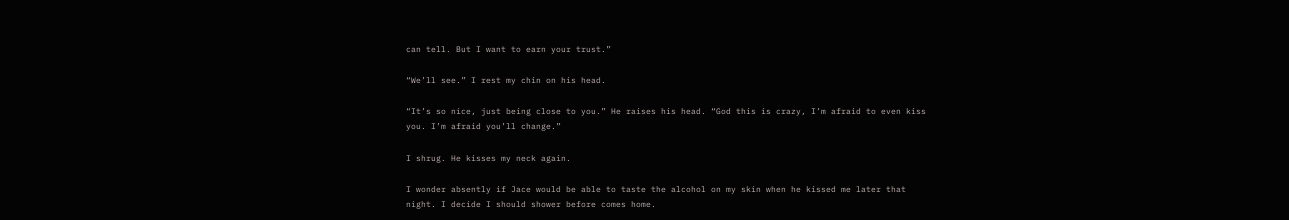can tell. But I want to earn your trust.”

“We’ll see.” I rest my chin on his head.

“It’s so nice, just being close to you.” He raises his head. “God this is crazy, I’m afraid to even kiss you. I’m afraid you’ll change.”

I shrug. He kisses my neck again.

I wonder absently if Jace would be able to taste the alcohol on my skin when he kissed me later that night. I decide I should shower before comes home.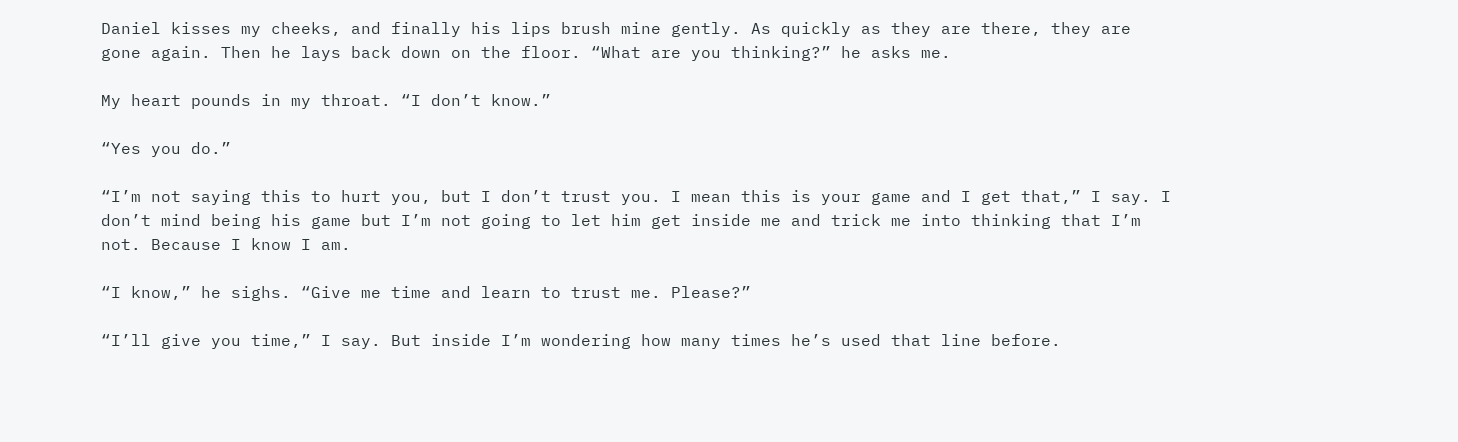Daniel kisses my cheeks, and finally his lips brush mine gently. As quickly as they are there, they are gone again. Then he lays back down on the floor. “What are you thinking?” he asks me.

My heart pounds in my throat. “I don’t know.”

“Yes you do.”

“I’m not saying this to hurt you, but I don’t trust you. I mean this is your game and I get that,” I say. I don’t mind being his game but I’m not going to let him get inside me and trick me into thinking that I’m not. Because I know I am.

“I know,” he sighs. “Give me time and learn to trust me. Please?”

“I’ll give you time,” I say. But inside I’m wondering how many times he’s used that line before.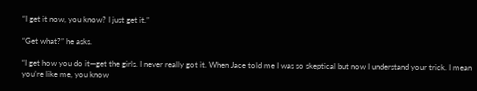“I get it now, you know? I just get it.”

“Get what?” he asks.

“I get how you do it—get the girls. I never really got it. When Jace told me I was so skeptical but now I understand your trick. I mean you’re like me, you know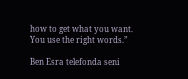how to get what you want. You use the right words.”

Ben Esra telefonda seni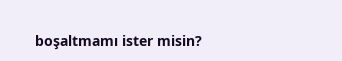boşaltmamı ister misin?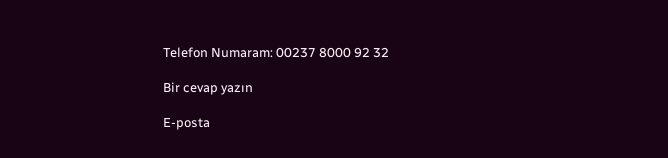Telefon Numaram: 00237 8000 92 32

Bir cevap yazın

E-posta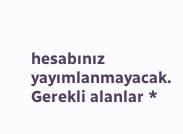hesabınız yayımlanmayacak. Gerekli alanlar *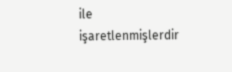ile işaretlenmişlerdir